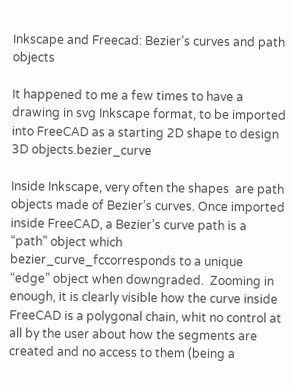Inkscape and Freecad: Bezier’s curves and path objects

It happened to me a few times to have a drawing in svg Inkscape format, to be imported into FreeCAD as a starting 2D shape to design 3D objects.bezier_curve

Inside Inkscape, very often the shapes  are path objects made of Bezier’s curves. Once imported inside FreeCAD, a Bezier’s curve path is a “path” object which bezier_curve_fccorresponds to a unique “edge” object when downgraded.  Zooming in enough, it is clearly visible how the curve inside FreeCAD is a polygonal chain, whit no control at all by the user about how the segments are created and no access to them (being a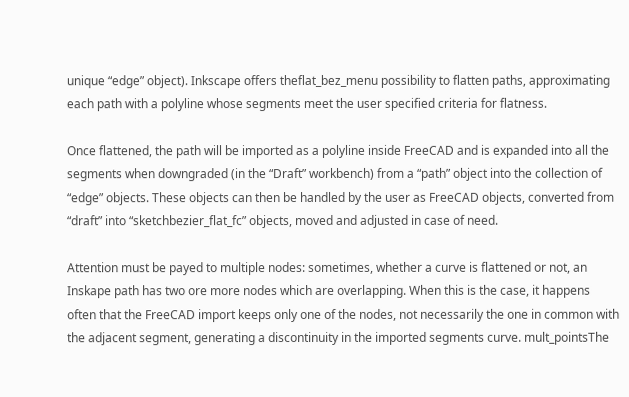unique “edge” object). Inkscape offers theflat_bez_menu possibility to flatten paths, approximating each path with a polyline whose segments meet the user specified criteria for flatness.

Once flattened, the path will be imported as a polyline inside FreeCAD and is expanded into all the segments when downgraded (in the “Draft” workbench) from a “path” object into the collection of “edge” objects. These objects can then be handled by the user as FreeCAD objects, converted from “draft” into “sketchbezier_flat_fc” objects, moved and adjusted in case of need.

Attention must be payed to multiple nodes: sometimes, whether a curve is flattened or not, an Inskape path has two ore more nodes which are overlapping. When this is the case, it happens often that the FreeCAD import keeps only one of the nodes, not necessarily the one in common with the adjacent segment, generating a discontinuity in the imported segments curve. mult_pointsThe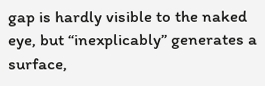gap is hardly visible to the naked eye, but “inexplicably” generates a surface,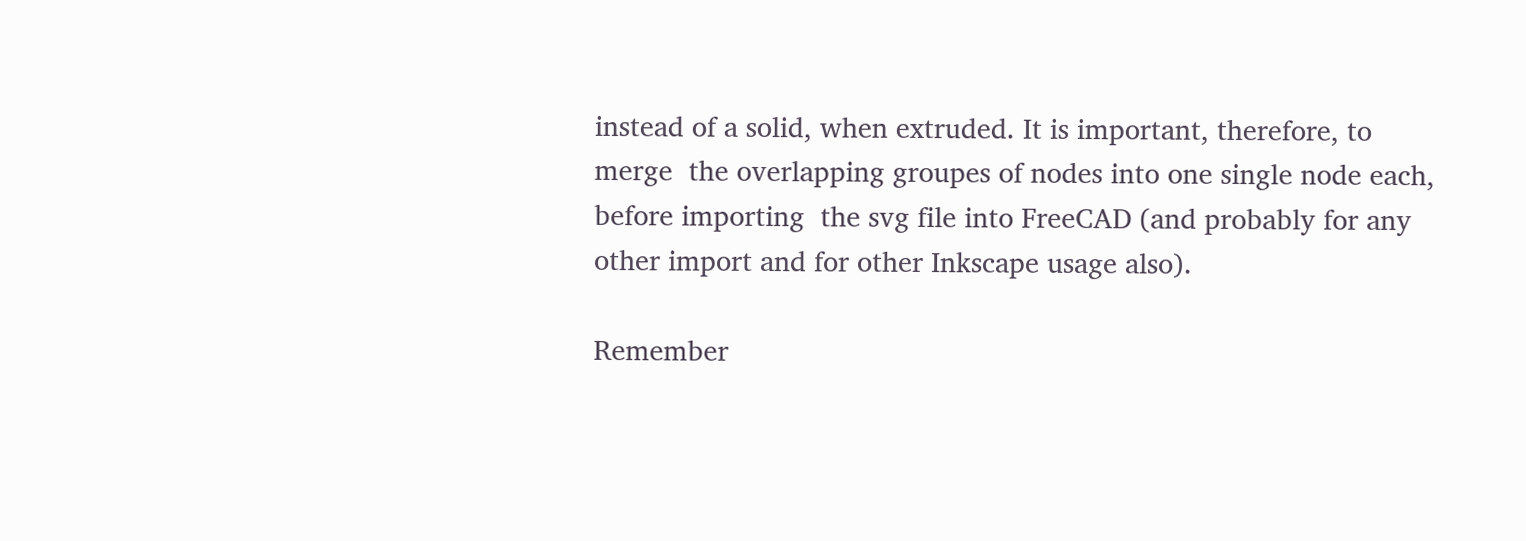instead of a solid, when extruded. It is important, therefore, to merge  the overlapping groupes of nodes into one single node each, before importing  the svg file into FreeCAD (and probably for any other import and for other Inkscape usage also).

Remember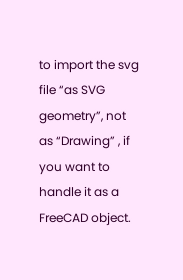to import the svg file “as SVG geometry”, not as “Drawing” , if you want to handle it as a FreeCAD object.